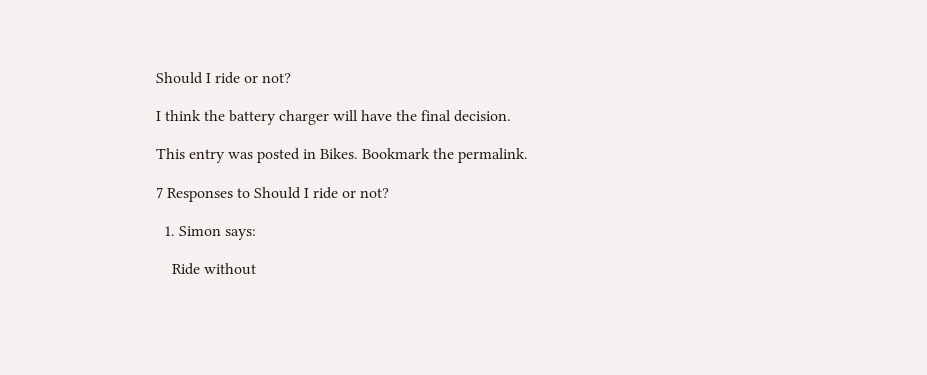Should I ride or not?

I think the battery charger will have the final decision.

This entry was posted in Bikes. Bookmark the permalink.

7 Responses to Should I ride or not?

  1. Simon says:

    Ride without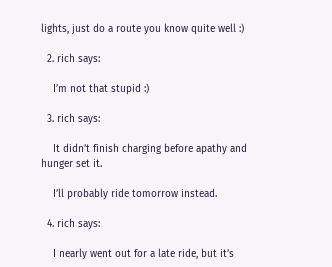lights, just do a route you know quite well :)

  2. rich says:

    I’m not that stupid :)

  3. rich says:

    It didn’t finish charging before apathy and hunger set it.

    I’ll probably ride tomorrow instead.

  4. rich says:

    I nearly went out for a late ride, but it’s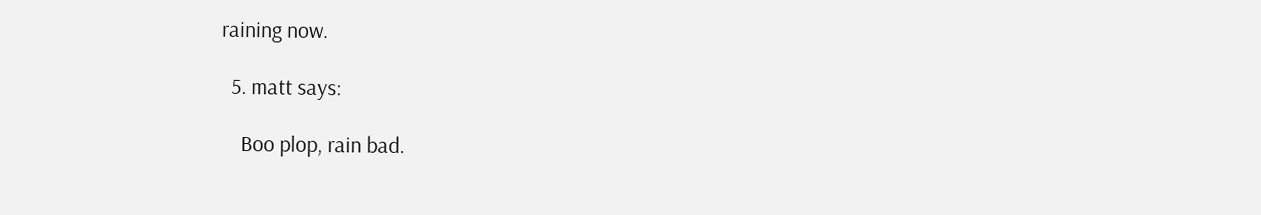raining now.

  5. matt says:

    Boo plop, rain bad.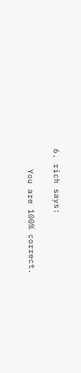6. rich says:

    You are 100% correct.